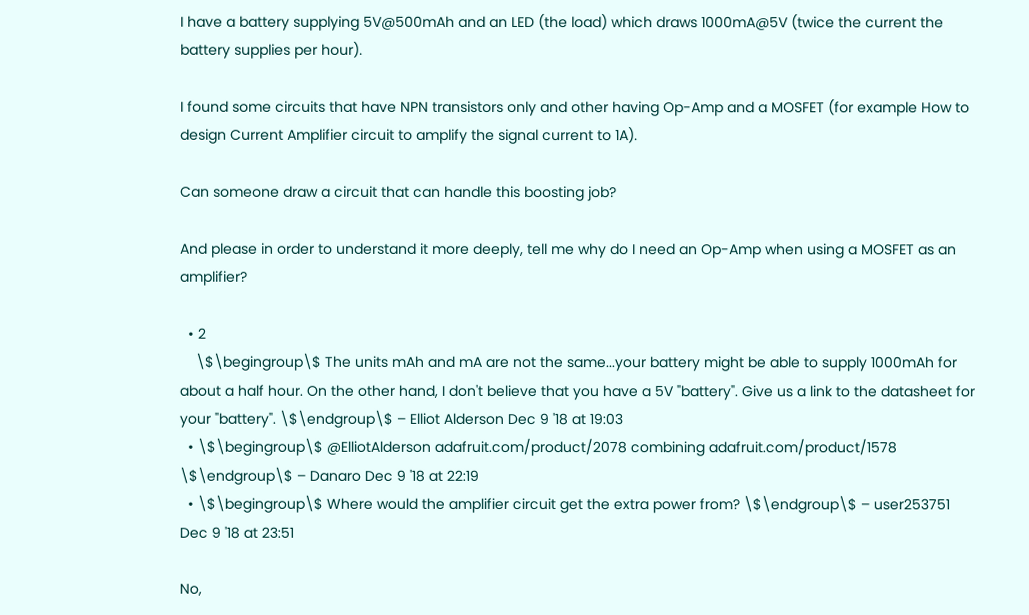I have a battery supplying 5V@500mAh and an LED (the load) which draws 1000mA@5V (twice the current the battery supplies per hour).

I found some circuits that have NPN transistors only and other having Op-Amp and a MOSFET (for example How to design Current Amplifier circuit to amplify the signal current to 1A).

Can someone draw a circuit that can handle this boosting job?

And please in order to understand it more deeply, tell me why do I need an Op-Amp when using a MOSFET as an amplifier?

  • 2
    \$\begingroup\$ The units mAh and mA are not the same...your battery might be able to supply 1000mAh for about a half hour. On the other hand, I don't believe that you have a 5V "battery". Give us a link to the datasheet for your "battery". \$\endgroup\$ – Elliot Alderson Dec 9 '18 at 19:03
  • \$\begingroup\$ @ElliotAlderson adafruit.com/product/2078 combining adafruit.com/product/1578 \$\endgroup\$ – Danaro Dec 9 '18 at 22:19
  • \$\begingroup\$ Where would the amplifier circuit get the extra power from? \$\endgroup\$ – user253751 Dec 9 '18 at 23:51

No,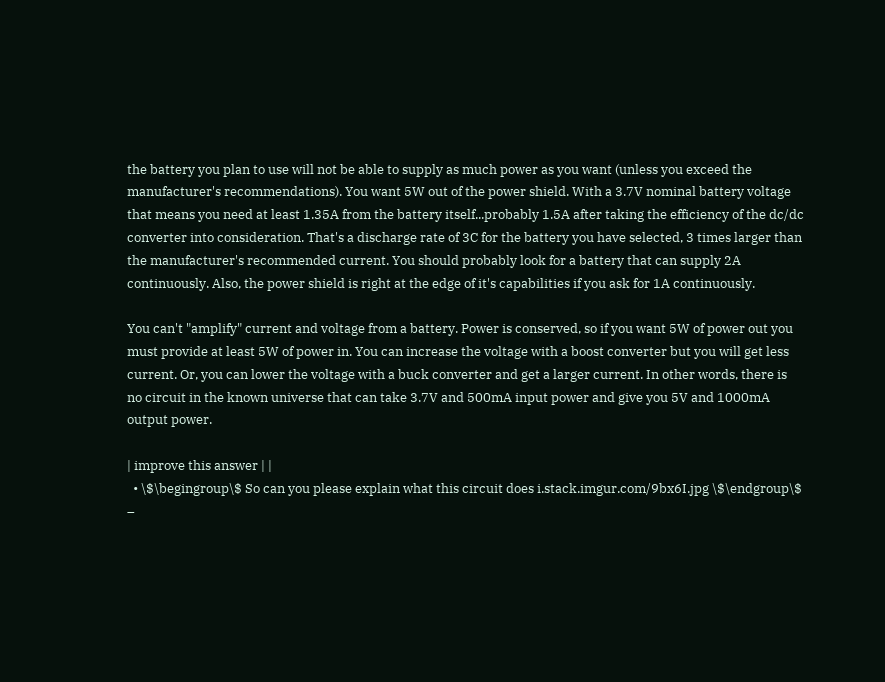the battery you plan to use will not be able to supply as much power as you want (unless you exceed the manufacturer's recommendations). You want 5W out of the power shield. With a 3.7V nominal battery voltage that means you need at least 1.35A from the battery itself...probably 1.5A after taking the efficiency of the dc/dc converter into consideration. That's a discharge rate of 3C for the battery you have selected, 3 times larger than the manufacturer's recommended current. You should probably look for a battery that can supply 2A continuously. Also, the power shield is right at the edge of it's capabilities if you ask for 1A continuously.

You can't "amplify" current and voltage from a battery. Power is conserved, so if you want 5W of power out you must provide at least 5W of power in. You can increase the voltage with a boost converter but you will get less current. Or, you can lower the voltage with a buck converter and get a larger current. In other words, there is no circuit in the known universe that can take 3.7V and 500mA input power and give you 5V and 1000mA output power.

| improve this answer | |
  • \$\begingroup\$ So can you please explain what this circuit does i.stack.imgur.com/9bx6I.jpg \$\endgroup\$ –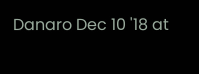Danaro Dec 10 '18 at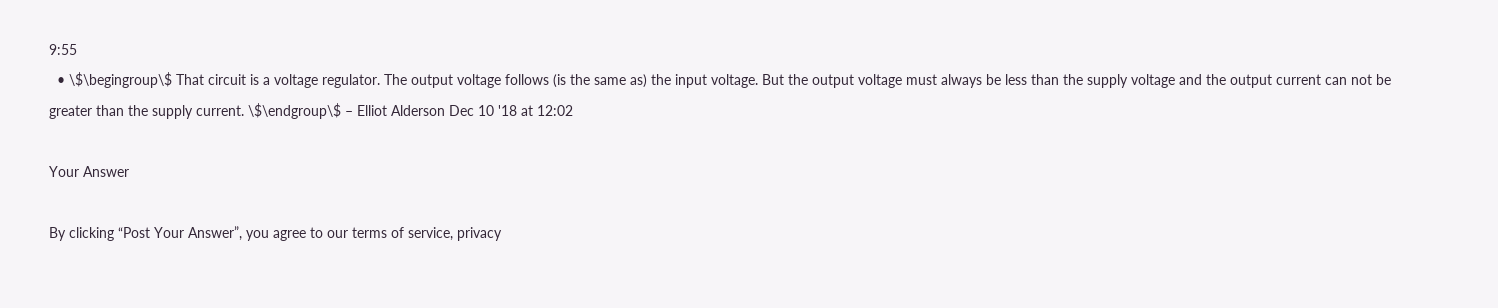9:55
  • \$\begingroup\$ That circuit is a voltage regulator. The output voltage follows (is the same as) the input voltage. But the output voltage must always be less than the supply voltage and the output current can not be greater than the supply current. \$\endgroup\$ – Elliot Alderson Dec 10 '18 at 12:02

Your Answer

By clicking “Post Your Answer”, you agree to our terms of service, privacy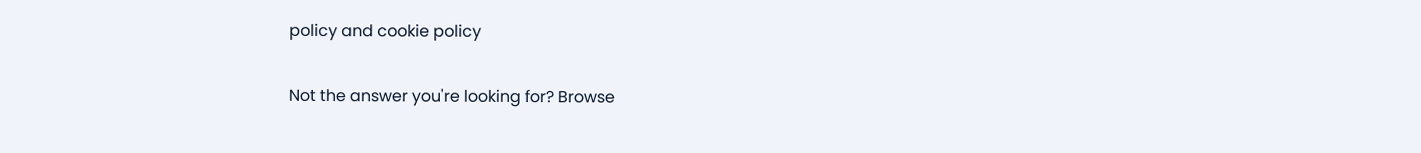policy and cookie policy

Not the answer you're looking for? Browse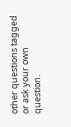other questions tagged or ask your own question.